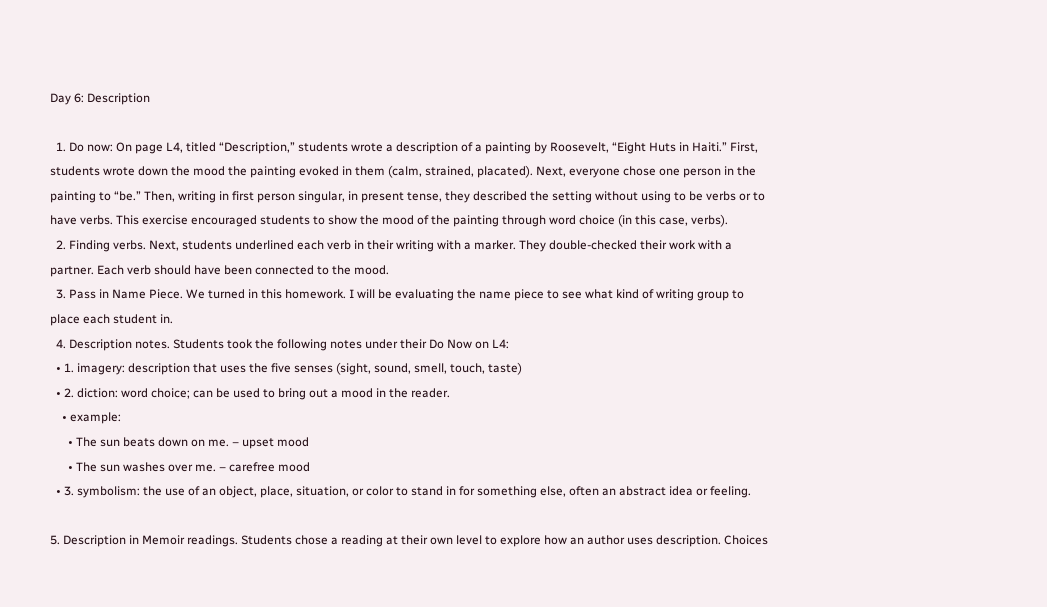Day 6: Description

  1. Do now: On page L4, titled “Description,” students wrote a description of a painting by Roosevelt, “Eight Huts in Haiti.” First, students wrote down the mood the painting evoked in them (calm, strained, placated). Next, everyone chose one person in the painting to “be.” Then, writing in first person singular, in present tense, they described the setting without using to be verbs or to have verbs. This exercise encouraged students to show the mood of the painting through word choice (in this case, verbs).
  2. Finding verbs. Next, students underlined each verb in their writing with a marker. They double-checked their work with a partner. Each verb should have been connected to the mood.
  3. Pass in Name Piece. We turned in this homework. I will be evaluating the name piece to see what kind of writing group to place each student in.
  4. Description notes. Students took the following notes under their Do Now on L4:
  • 1. imagery: description that uses the five senses (sight, sound, smell, touch, taste)
  • 2. diction: word choice; can be used to bring out a mood in the reader.
    • example:
      • The sun beats down on me. – upset mood
      • The sun washes over me. – carefree mood
  • 3. symbolism: the use of an object, place, situation, or color to stand in for something else, often an abstract idea or feeling.

5. Description in Memoir readings. Students chose a reading at their own level to explore how an author uses description. Choices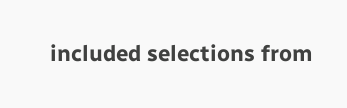included selections from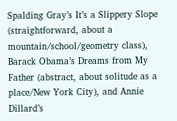Spalding Gray’s It’s a Slippery Slope (straightforward, about a mountain/school/geometry class), Barack Obama’s Dreams from My Father (abstract, about solitude as a place/New York City), and Annie Dillard’s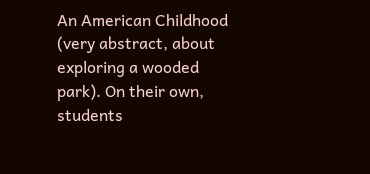An American Childhood (very abstract, about exploring a wooded park). On their own, students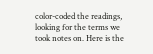color-coded the readings, looking for the terms we took notes on. Here is the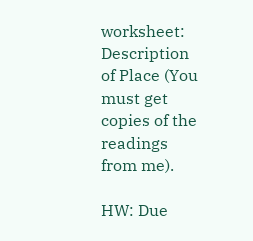worksheet: Description of Place (You must get copies of the readings from me).

HW: Due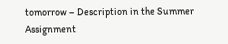tomorrow – Description in the Summer Assignment